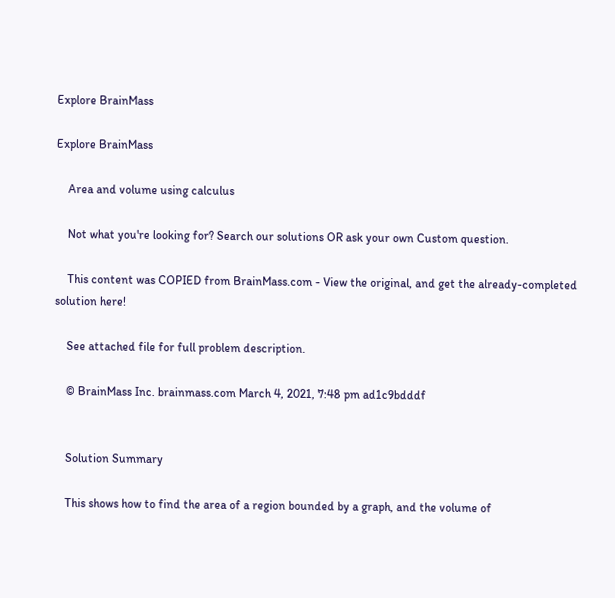Explore BrainMass

Explore BrainMass

    Area and volume using calculus

    Not what you're looking for? Search our solutions OR ask your own Custom question.

    This content was COPIED from BrainMass.com - View the original, and get the already-completed solution here!

    See attached file for full problem description.

    © BrainMass Inc. brainmass.com March 4, 2021, 7:48 pm ad1c9bdddf


    Solution Summary

    This shows how to find the area of a region bounded by a graph, and the volume of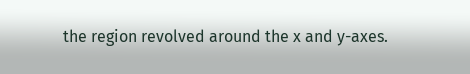the region revolved around the x and y-axes.